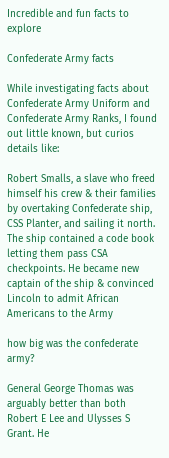Incredible and fun facts to explore

Confederate Army facts

While investigating facts about Confederate Army Uniform and Confederate Army Ranks, I found out little known, but curios details like:

Robert Smalls, a slave who freed himself his crew & their families by overtaking Confederate ship, CSS Planter, and sailing it north. The ship contained a code book letting them pass CSA checkpoints. He became new captain of the ship & convinced Lincoln to admit African Americans to the Army

how big was the confederate army?

General George Thomas was arguably better than both Robert E Lee and Ulysses S Grant. He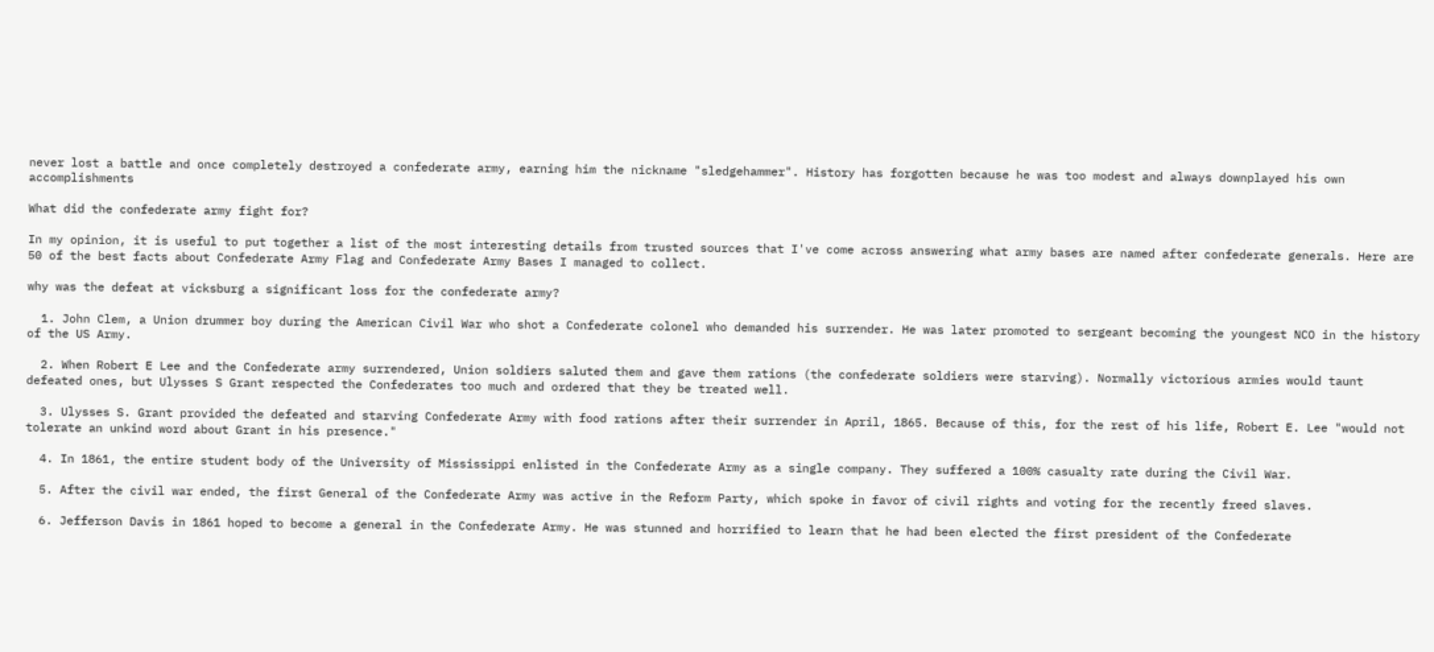never lost a battle and once completely destroyed a confederate army, earning him the nickname "sledgehammer". History has forgotten because he was too modest and always downplayed his own accomplishments

What did the confederate army fight for?

In my opinion, it is useful to put together a list of the most interesting details from trusted sources that I've come across answering what army bases are named after confederate generals. Here are 50 of the best facts about Confederate Army Flag and Confederate Army Bases I managed to collect.

why was the defeat at vicksburg a significant loss for the confederate army?

  1. John Clem, a Union drummer boy during the American Civil War who shot a Confederate colonel who demanded his surrender. He was later promoted to sergeant becoming the youngest NCO in the history of the US Army.

  2. When Robert E Lee and the Confederate army surrendered, Union soldiers saluted them and gave them rations (the confederate soldiers were starving). Normally victorious armies would taunt defeated ones, but Ulysses S Grant respected the Confederates too much and ordered that they be treated well.

  3. Ulysses S. Grant provided the defeated and starving Confederate Army with food rations after their surrender in April, 1865. Because of this, for the rest of his life, Robert E. Lee "would not tolerate an unkind word about Grant in his presence."

  4. In 1861, the entire student body of the University of Mississippi enlisted in the Confederate Army as a single company. They suffered a 100% casualty rate during the Civil War.

  5. After the civil war ended, the first General of the Confederate Army was active in the Reform Party, which spoke in favor of civil rights and voting for the recently freed slaves.

  6. Jefferson Davis in 1861 hoped to become a general in the Confederate Army. He was stunned and horrified to learn that he had been elected the first president of the Confederate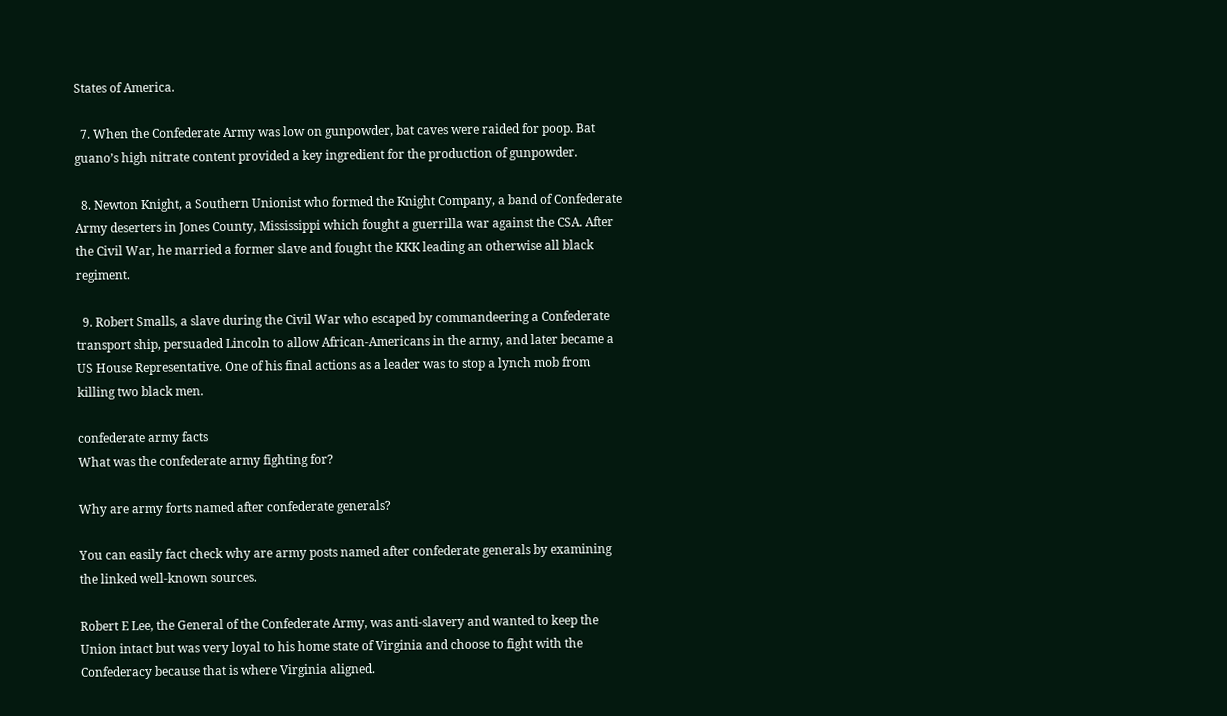States of America.

  7. When the Confederate Army was low on gunpowder, bat caves were raided for poop. Bat guano’s high nitrate content provided a key ingredient for the production of gunpowder.

  8. Newton Knight, a Southern Unionist who formed the Knight Company, a band of Confederate Army deserters in Jones County, Mississippi which fought a guerrilla war against the CSA. After the Civil War, he married a former slave and fought the KKK leading an otherwise all black regiment.

  9. Robert Smalls, a slave during the Civil War who escaped by commandeering a Confederate transport ship, persuaded Lincoln to allow African-Americans in the army, and later became a US House Representative. One of his final actions as a leader was to stop a lynch mob from killing two black men.

confederate army facts
What was the confederate army fighting for?

Why are army forts named after confederate generals?

You can easily fact check why are army posts named after confederate generals by examining the linked well-known sources.

Robert E Lee, the General of the Confederate Army, was anti-slavery and wanted to keep the Union intact but was very loyal to his home state of Virginia and choose to fight with the Confederacy because that is where Virginia aligned.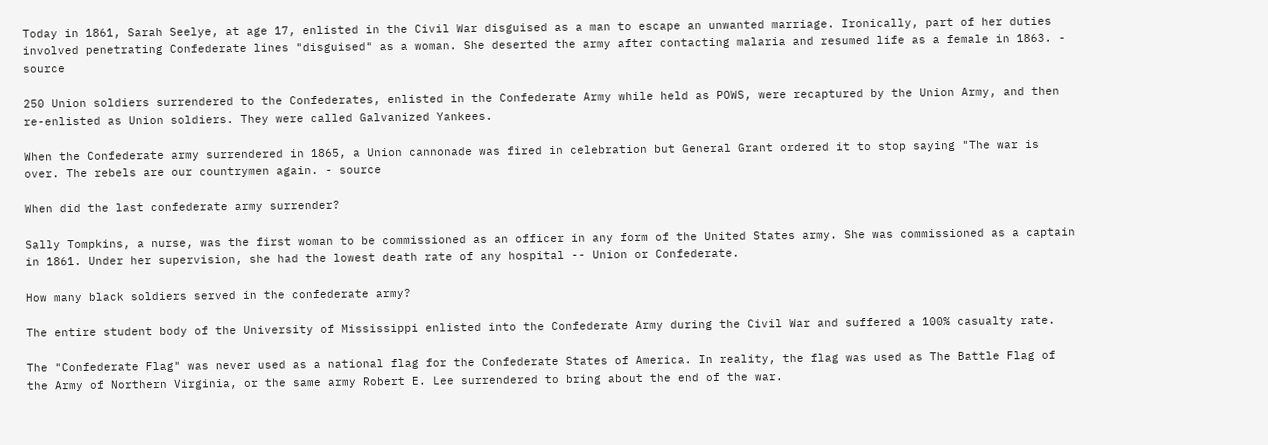Today in 1861, Sarah Seelye, at age 17, enlisted in the Civil War disguised as a man to escape an unwanted marriage. Ironically, part of her duties involved penetrating Confederate lines "disguised" as a woman. She deserted the army after contacting malaria and resumed life as a female in 1863. - source

250 Union soldiers surrendered to the Confederates, enlisted in the Confederate Army while held as POWS, were recaptured by the Union Army, and then re-enlisted as Union soldiers. They were called Galvanized Yankees.

When the Confederate army surrendered in 1865, a Union cannonade was fired in celebration but General Grant ordered it to stop saying "The war is over. The rebels are our countrymen again. - source

When did the last confederate army surrender?

Sally Tompkins, a nurse, was the first woman to be commissioned as an officer in any form of the United States army. She was commissioned as a captain in 1861. Under her supervision, she had the lowest death rate of any hospital -- Union or Confederate.

How many black soldiers served in the confederate army?

The entire student body of the University of Mississippi enlisted into the Confederate Army during the Civil War and suffered a 100% casualty rate.

The "Confederate Flag" was never used as a national flag for the Confederate States of America. In reality, the flag was used as The Battle Flag of the Army of Northern Virginia, or the same army Robert E. Lee surrendered to bring about the end of the war.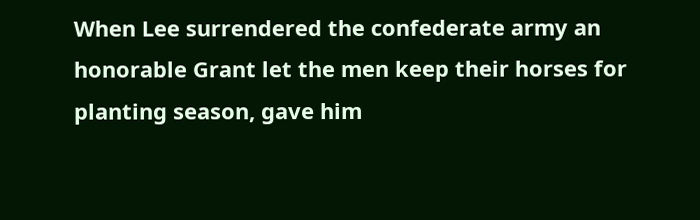When Lee surrendered the confederate army an honorable Grant let the men keep their horses for planting season, gave him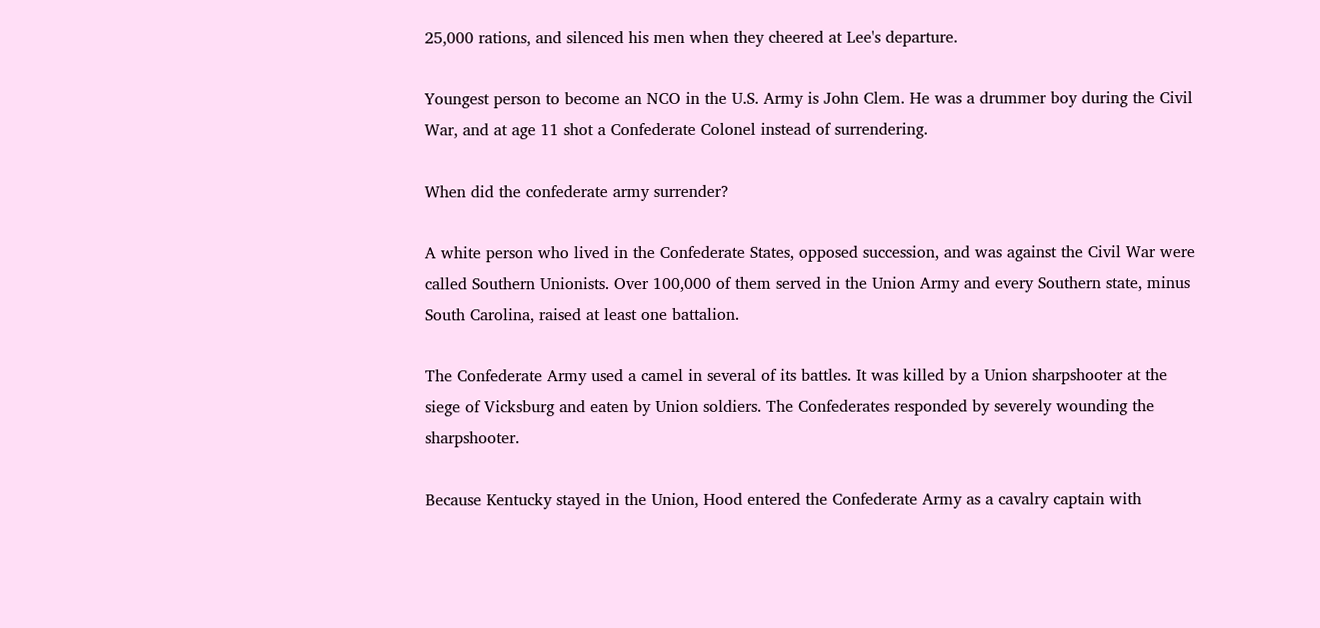25,000 rations, and silenced his men when they cheered at Lee's departure.

Youngest person to become an NCO in the U.S. Army is John Clem. He was a drummer boy during the Civil War, and at age 11 shot a Confederate Colonel instead of surrendering.

When did the confederate army surrender?

A white person who lived in the Confederate States, opposed succession, and was against the Civil War were called Southern Unionists. Over 100,000 of them served in the Union Army and every Southern state, minus South Carolina, raised at least one battalion.

The Confederate Army used a camel in several of its battles. It was killed by a Union sharpshooter at the siege of Vicksburg and eaten by Union soldiers. The Confederates responded by severely wounding the sharpshooter.

Because Kentucky stayed in the Union, Hood entered the Confederate Army as a cavalry captain with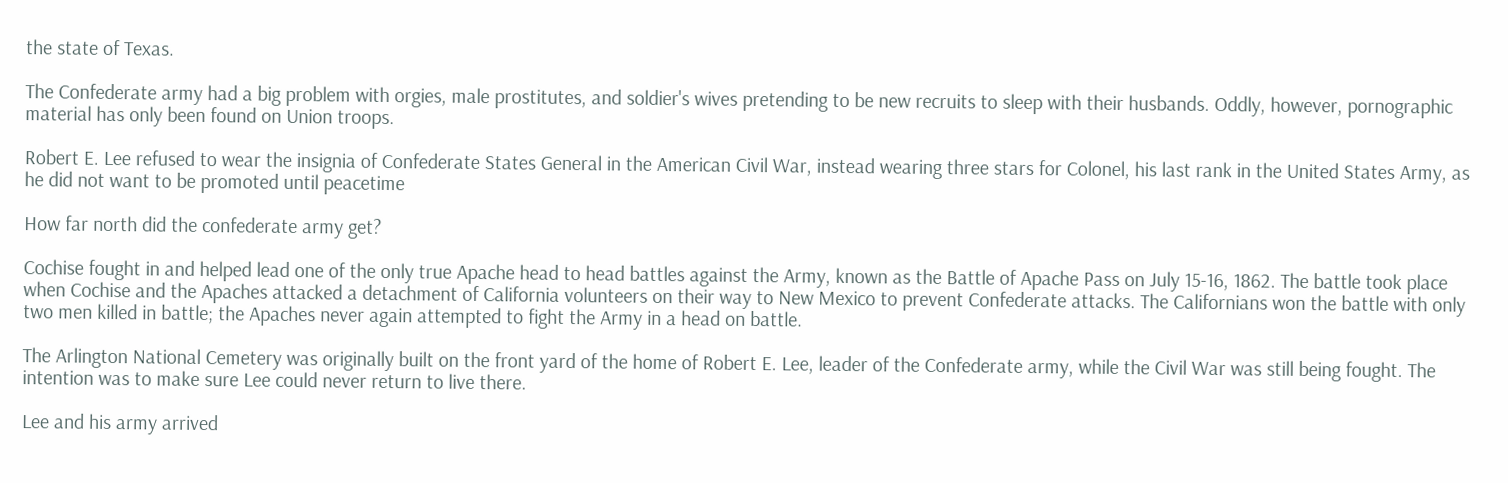the state of Texas.

The Confederate army had a big problem with orgies, male prostitutes, and soldier's wives pretending to be new recruits to sleep with their husbands. Oddly, however, pornographic material has only been found on Union troops.

Robert E. Lee refused to wear the insignia of Confederate States General in the American Civil War, instead wearing three stars for Colonel, his last rank in the United States Army, as he did not want to be promoted until peacetime

How far north did the confederate army get?

Cochise fought in and helped lead one of the only true Apache head to head battles against the Army, known as the Battle of Apache Pass on July 15-16, 1862. The battle took place when Cochise and the Apaches attacked a detachment of California volunteers on their way to New Mexico to prevent Confederate attacks. The Californians won the battle with only two men killed in battle; the Apaches never again attempted to fight the Army in a head on battle.

The Arlington National Cemetery was originally built on the front yard of the home of Robert E. Lee, leader of the Confederate army, while the Civil War was still being fought. The intention was to make sure Lee could never return to live there.

Lee and his army arrived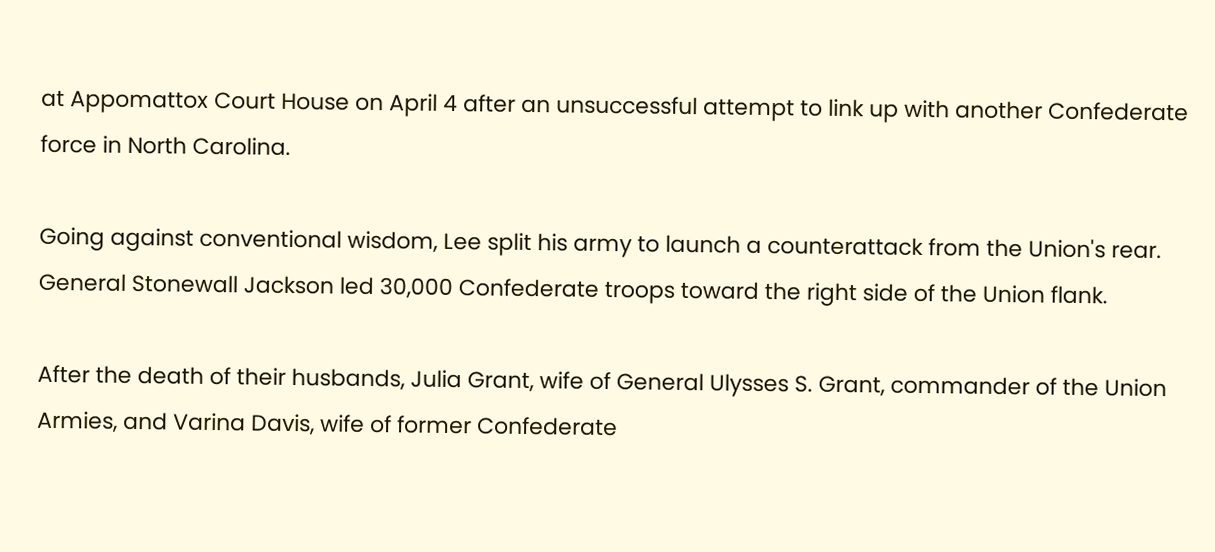at Appomattox Court House on April 4 after an unsuccessful attempt to link up with another Confederate force in North Carolina.

Going against conventional wisdom, Lee split his army to launch a counterattack from the Union's rear. General Stonewall Jackson led 30,000 Confederate troops toward the right side of the Union flank.

After the death of their husbands, Julia Grant, wife of General Ulysses S. Grant, commander of the Union Armies, and Varina Davis, wife of former Confederate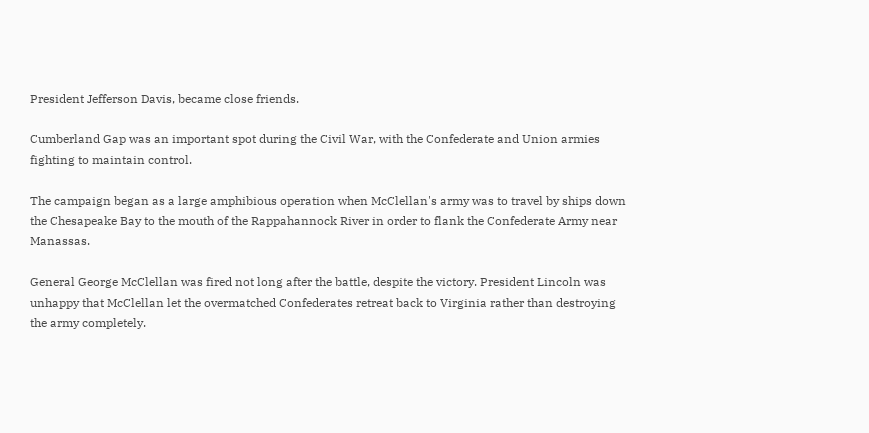President Jefferson Davis, became close friends.

Cumberland Gap was an important spot during the Civil War, with the Confederate and Union armies fighting to maintain control.

The campaign began as a large amphibious operation when McClellan's army was to travel by ships down the Chesapeake Bay to the mouth of the Rappahannock River in order to flank the Confederate Army near Manassas.

General George McClellan was fired not long after the battle, despite the victory. President Lincoln was unhappy that McClellan let the overmatched Confederates retreat back to Virginia rather than destroying the army completely.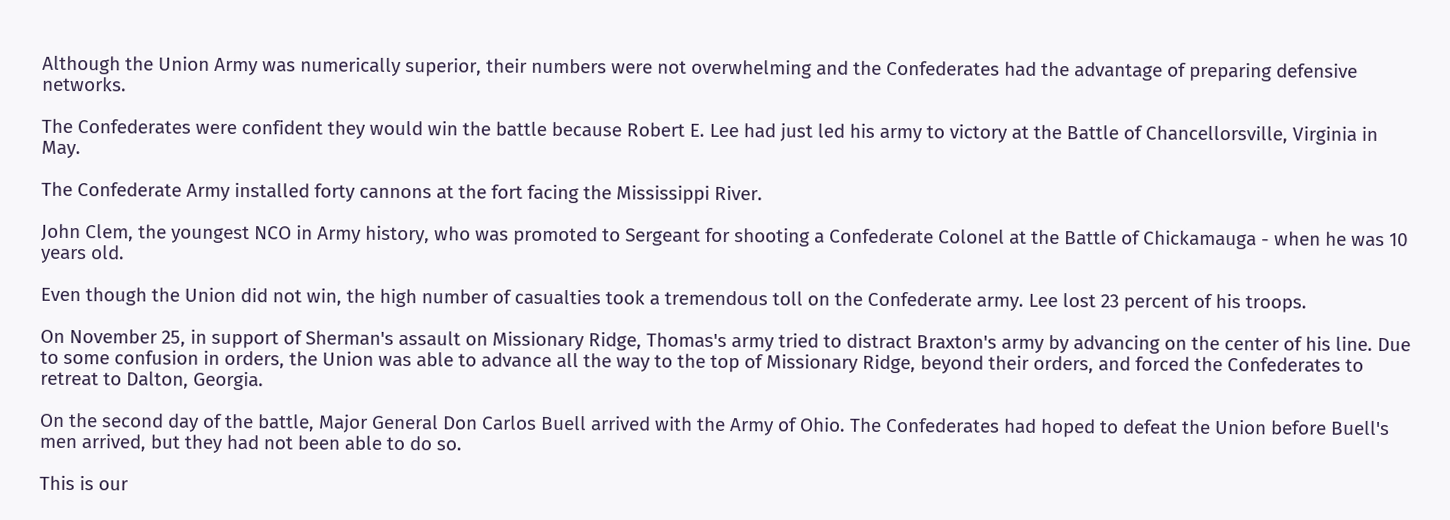Although the Union Army was numerically superior, their numbers were not overwhelming and the Confederates had the advantage of preparing defensive networks.

The Confederates were confident they would win the battle because Robert E. Lee had just led his army to victory at the Battle of Chancellorsville, Virginia in May.

The Confederate Army installed forty cannons at the fort facing the Mississippi River.

John Clem, the youngest NCO in Army history, who was promoted to Sergeant for shooting a Confederate Colonel at the Battle of Chickamauga - when he was 10 years old.

Even though the Union did not win, the high number of casualties took a tremendous toll on the Confederate army. Lee lost 23 percent of his troops.

On November 25, in support of Sherman's assault on Missionary Ridge, Thomas's army tried to distract Braxton's army by advancing on the center of his line. Due to some confusion in orders, the Union was able to advance all the way to the top of Missionary Ridge, beyond their orders, and forced the Confederates to retreat to Dalton, Georgia.

On the second day of the battle, Major General Don Carlos Buell arrived with the Army of Ohio. The Confederates had hoped to defeat the Union before Buell's men arrived, but they had not been able to do so.

This is our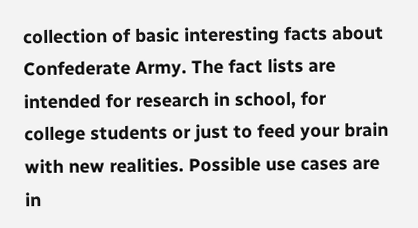collection of basic interesting facts about Confederate Army. The fact lists are intended for research in school, for college students or just to feed your brain with new realities. Possible use cases are in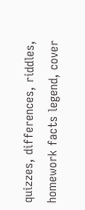quizzes, differences, riddles, homework facts legend, cover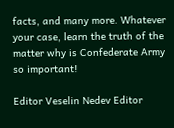facts, and many more. Whatever your case, learn the truth of the matter why is Confederate Army so important!

Editor Veselin Nedev Editor